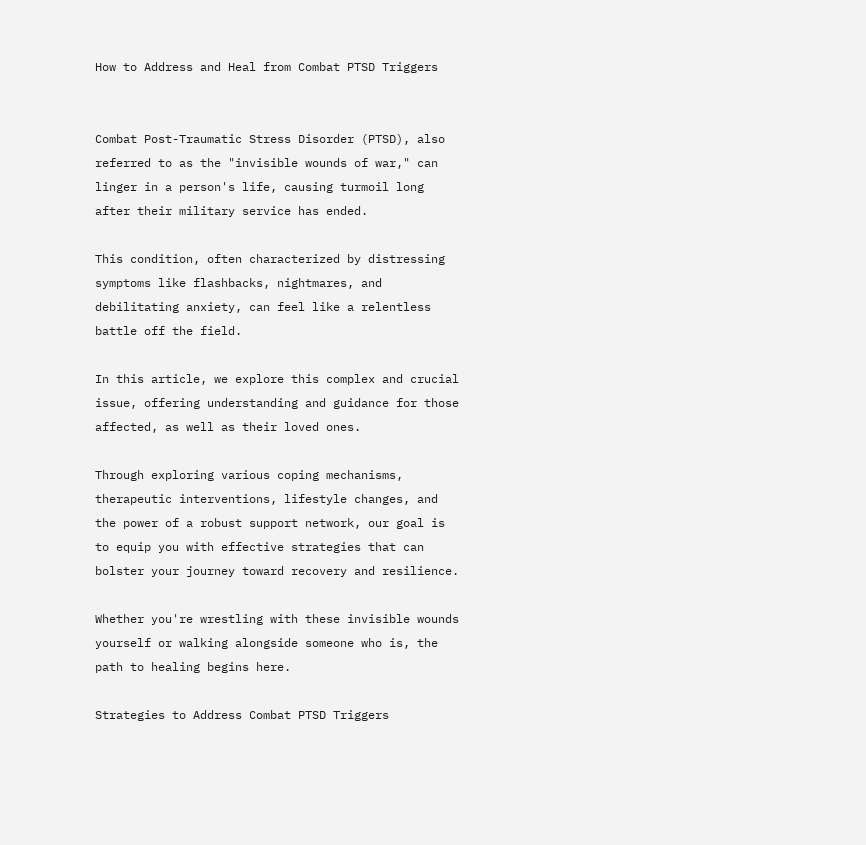How to Address and Heal from Combat PTSD Triggers


Combat Post-Traumatic Stress Disorder (PTSD), also referred to as the "invisible wounds of war," can linger in a person's life, causing turmoil long after their military service has ended.

This condition, often characterized by distressing symptoms like flashbacks, nightmares, and debilitating anxiety, can feel like a relentless battle off the field.

In this article, we explore this complex and crucial issue, offering understanding and guidance for those affected, as well as their loved ones.

Through exploring various coping mechanisms, therapeutic interventions, lifestyle changes, and the power of a robust support network, our goal is to equip you with effective strategies that can bolster your journey toward recovery and resilience.

Whether you're wrestling with these invisible wounds yourself or walking alongside someone who is, the path to healing begins here.

Strategies to Address Combat PTSD Triggers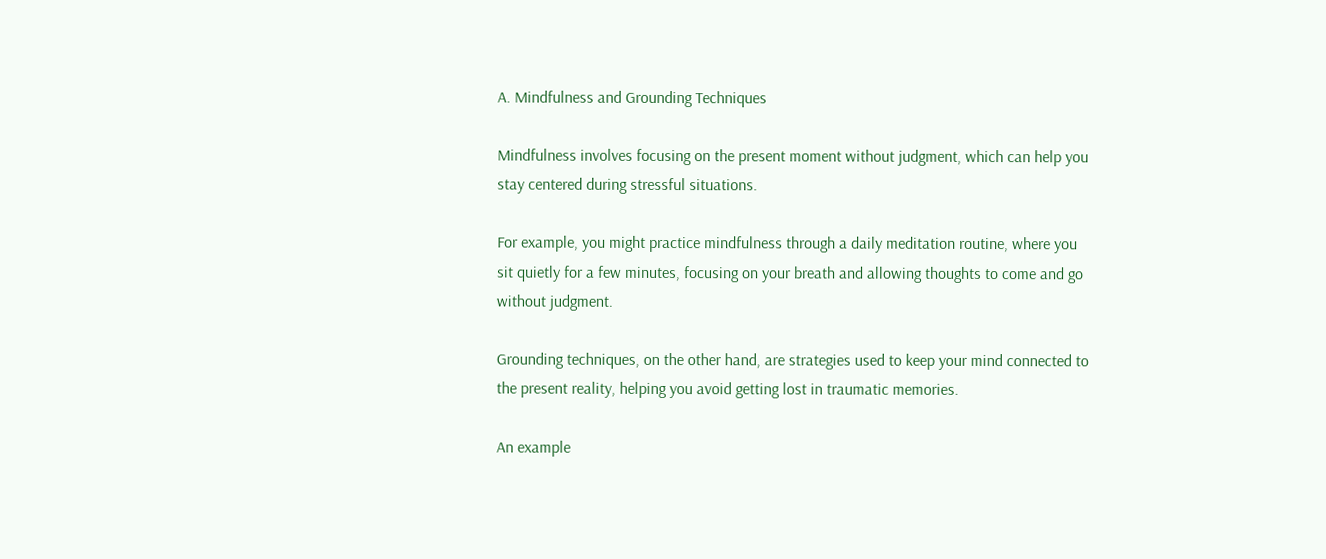A. Mindfulness and Grounding Techniques

Mindfulness involves focusing on the present moment without judgment, which can help you stay centered during stressful situations.

For example, you might practice mindfulness through a daily meditation routine, where you sit quietly for a few minutes, focusing on your breath and allowing thoughts to come and go without judgment.

Grounding techniques, on the other hand, are strategies used to keep your mind connected to the present reality, helping you avoid getting lost in traumatic memories.

An example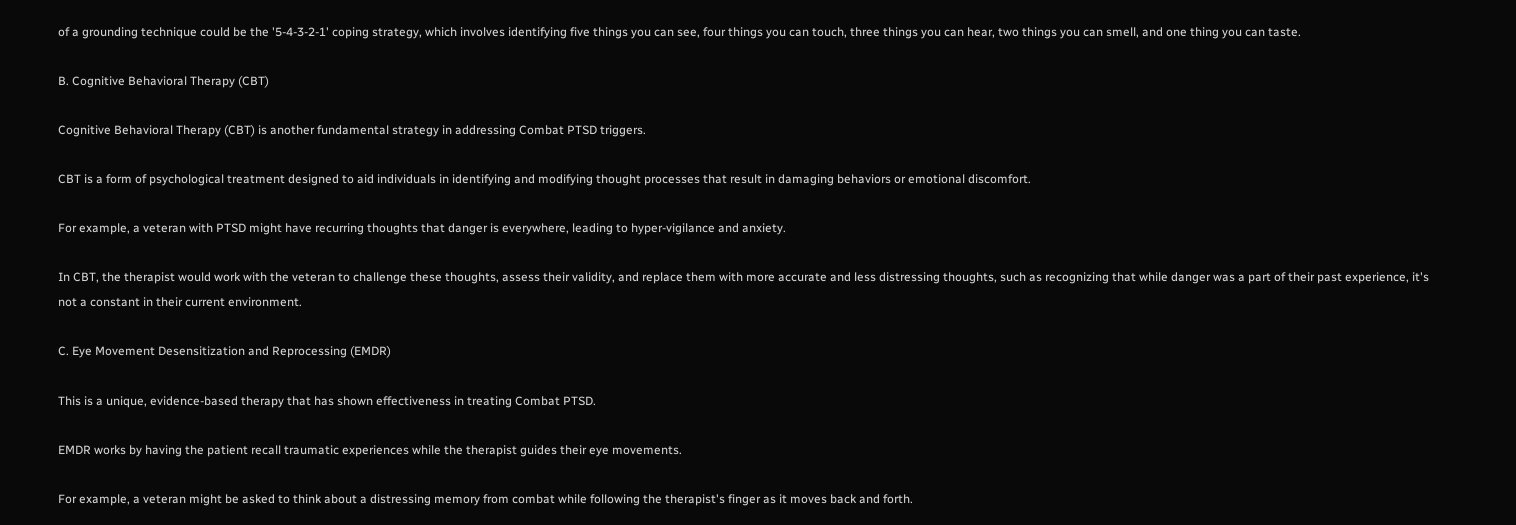of a grounding technique could be the '5-4-3-2-1' coping strategy, which involves identifying five things you can see, four things you can touch, three things you can hear, two things you can smell, and one thing you can taste.

B. Cognitive Behavioral Therapy (CBT)

Cognitive Behavioral Therapy (CBT) is another fundamental strategy in addressing Combat PTSD triggers.

CBT is a form of psychological treatment designed to aid individuals in identifying and modifying thought processes that result in damaging behaviors or emotional discomfort.

For example, a veteran with PTSD might have recurring thoughts that danger is everywhere, leading to hyper-vigilance and anxiety.

In CBT, the therapist would work with the veteran to challenge these thoughts, assess their validity, and replace them with more accurate and less distressing thoughts, such as recognizing that while danger was a part of their past experience, it's not a constant in their current environment.

C. Eye Movement Desensitization and Reprocessing (EMDR)

This is a unique, evidence-based therapy that has shown effectiveness in treating Combat PTSD.

EMDR works by having the patient recall traumatic experiences while the therapist guides their eye movements.

For example, a veteran might be asked to think about a distressing memory from combat while following the therapist's finger as it moves back and forth.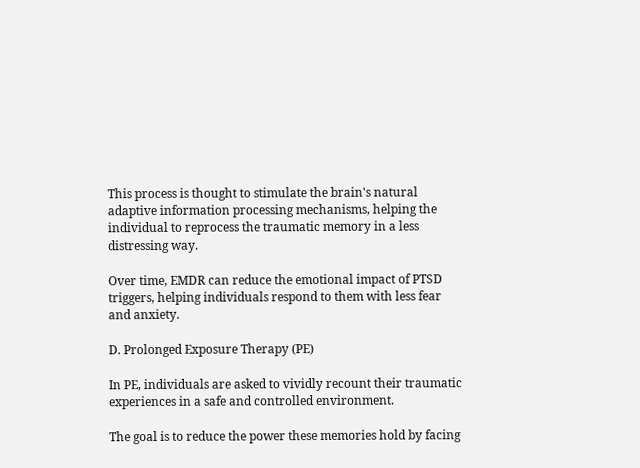This process is thought to stimulate the brain's natural adaptive information processing mechanisms, helping the individual to reprocess the traumatic memory in a less distressing way.

Over time, EMDR can reduce the emotional impact of PTSD triggers, helping individuals respond to them with less fear and anxiety.

D. Prolonged Exposure Therapy (PE)

In PE, individuals are asked to vividly recount their traumatic experiences in a safe and controlled environment.

The goal is to reduce the power these memories hold by facing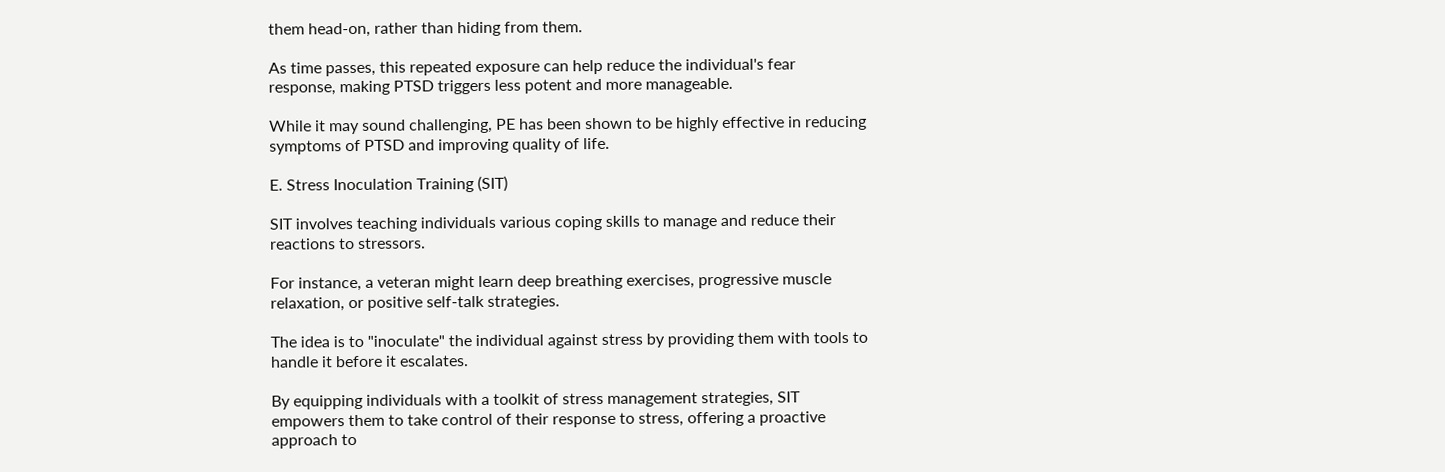them head-on, rather than hiding from them.

As time passes, this repeated exposure can help reduce the individual's fear response, making PTSD triggers less potent and more manageable.

While it may sound challenging, PE has been shown to be highly effective in reducing symptoms of PTSD and improving quality of life.

E. Stress Inoculation Training (SIT)

SIT involves teaching individuals various coping skills to manage and reduce their reactions to stressors.

For instance, a veteran might learn deep breathing exercises, progressive muscle relaxation, or positive self-talk strategies.

The idea is to "inoculate" the individual against stress by providing them with tools to handle it before it escalates.

By equipping individuals with a toolkit of stress management strategies, SIT empowers them to take control of their response to stress, offering a proactive approach to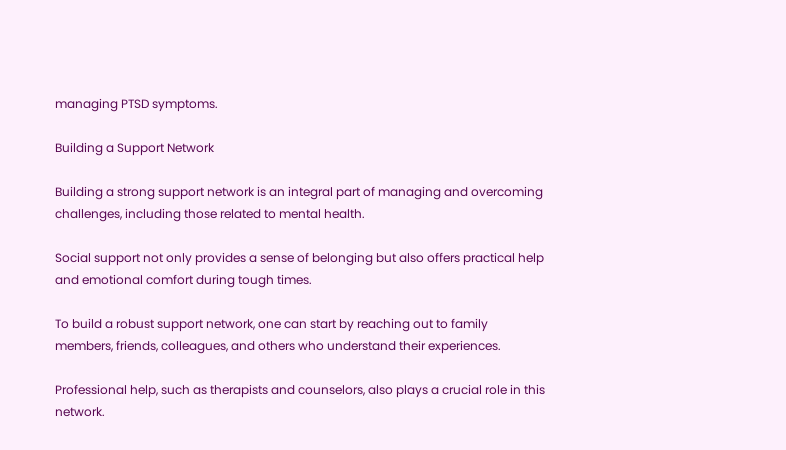managing PTSD symptoms.

Building a Support Network

Building a strong support network is an integral part of managing and overcoming challenges, including those related to mental health.

Social support not only provides a sense of belonging but also offers practical help and emotional comfort during tough times.

To build a robust support network, one can start by reaching out to family members, friends, colleagues, and others who understand their experiences.

Professional help, such as therapists and counselors, also plays a crucial role in this network.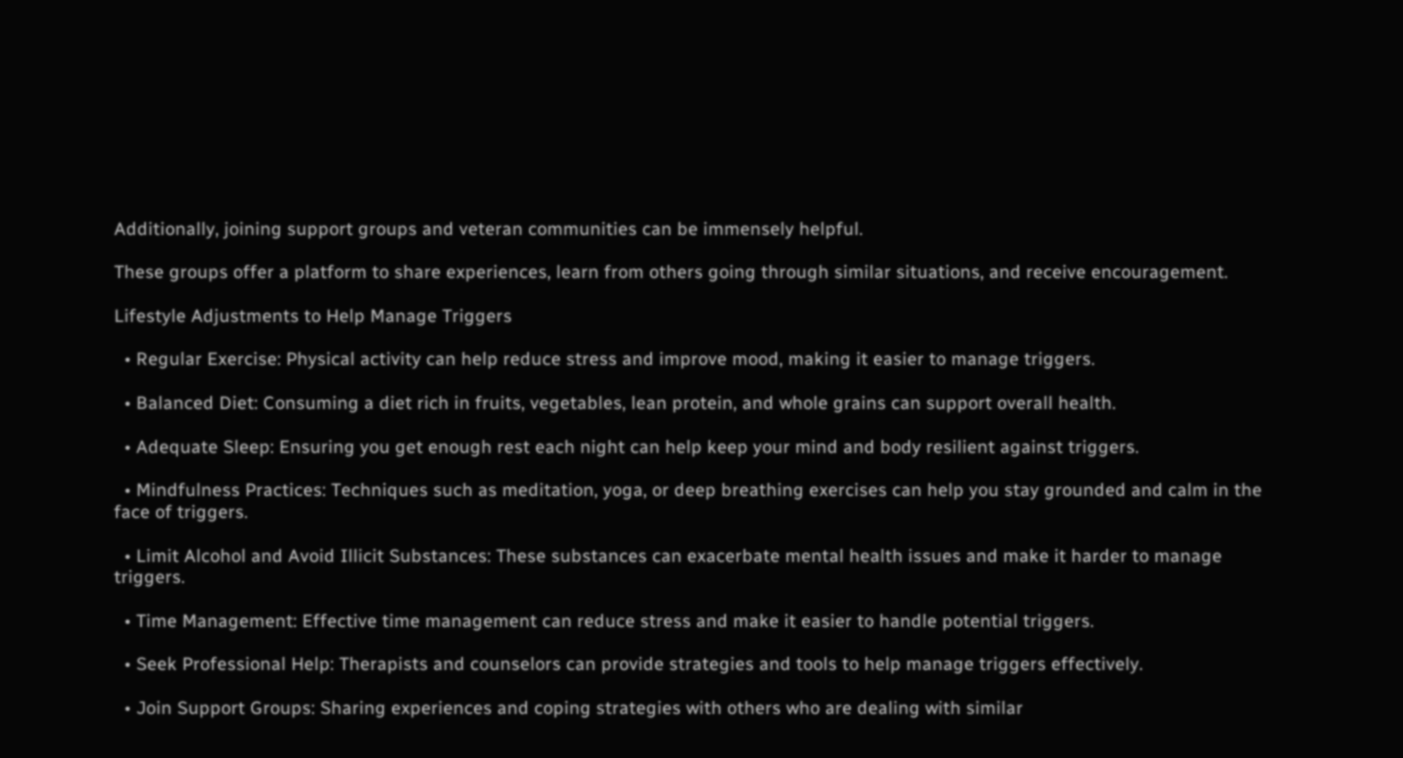Additionally, joining support groups and veteran communities can be immensely helpful.

These groups offer a platform to share experiences, learn from others going through similar situations, and receive encouragement.

Lifestyle Adjustments to Help Manage Triggers

  • Regular Exercise: Physical activity can help reduce stress and improve mood, making it easier to manage triggers.

  • Balanced Diet: Consuming a diet rich in fruits, vegetables, lean protein, and whole grains can support overall health.

  • Adequate Sleep: Ensuring you get enough rest each night can help keep your mind and body resilient against triggers.

  • Mindfulness Practices: Techniques such as meditation, yoga, or deep breathing exercises can help you stay grounded and calm in the face of triggers.

  • Limit Alcohol and Avoid Illicit Substances: These substances can exacerbate mental health issues and make it harder to manage triggers.

  • Time Management: Effective time management can reduce stress and make it easier to handle potential triggers.

  • Seek Professional Help: Therapists and counselors can provide strategies and tools to help manage triggers effectively.

  • Join Support Groups: Sharing experiences and coping strategies with others who are dealing with similar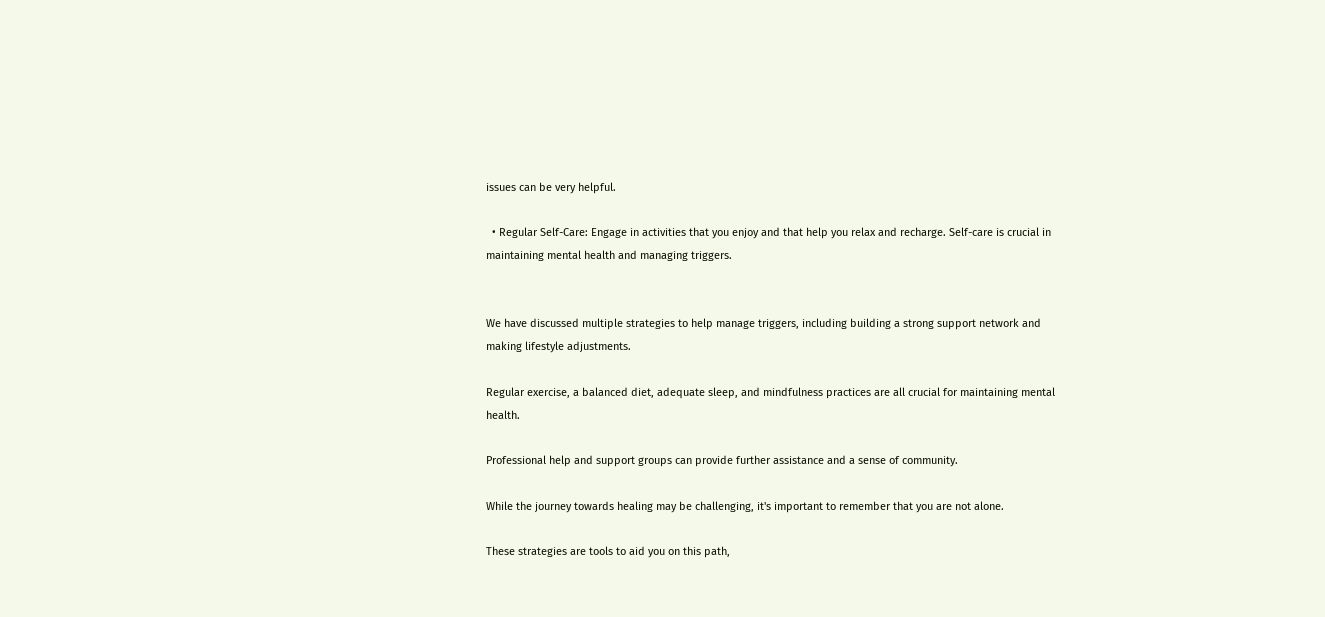issues can be very helpful.

  • Regular Self-Care: Engage in activities that you enjoy and that help you relax and recharge. Self-care is crucial in maintaining mental health and managing triggers.


We have discussed multiple strategies to help manage triggers, including building a strong support network and making lifestyle adjustments.

Regular exercise, a balanced diet, adequate sleep, and mindfulness practices are all crucial for maintaining mental health.

Professional help and support groups can provide further assistance and a sense of community.

While the journey towards healing may be challenging, it's important to remember that you are not alone.

These strategies are tools to aid you on this path,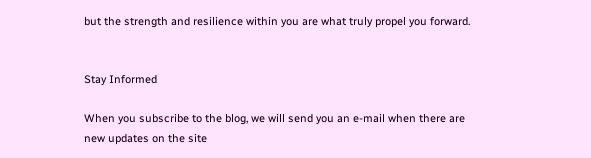but the strength and resilience within you are what truly propel you forward.


Stay Informed

When you subscribe to the blog, we will send you an e-mail when there are new updates on the site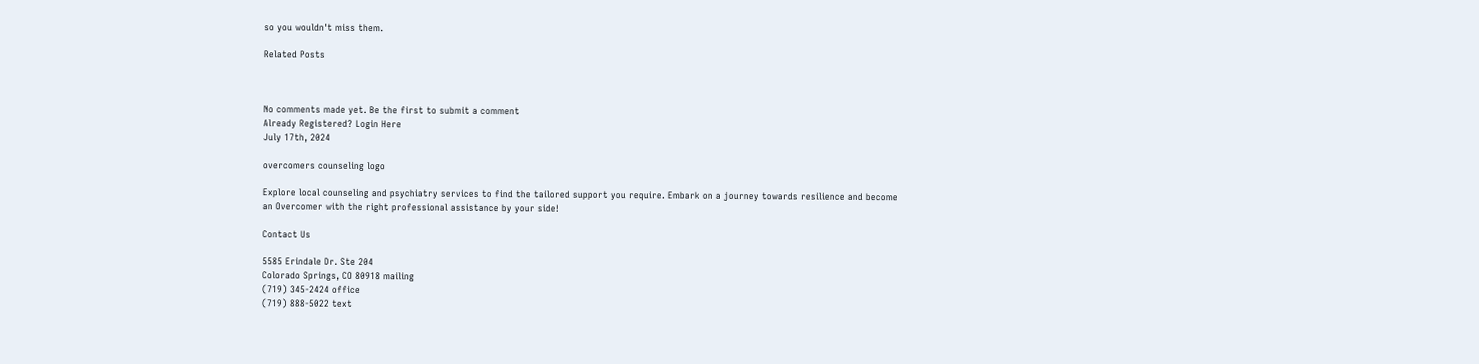so you wouldn't miss them.

Related Posts



No comments made yet. Be the first to submit a comment
Already Registered? Login Here
July 17th, 2024

overcomers counseling logo

Explore local counseling and psychiatry services to find the tailored support you require. Embark on a journey towards resilience and become an Overcomer with the right professional assistance by your side!

Contact Us

5585 Erindale Dr. Ste 204
Colorado Springs, CO 80918 mailing
(719) 345-2424 office
(719) 888-5022 text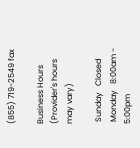(855) 719-2549 fax

Business Hours (Provider's hours may vary)

 Sunday   Closed
 Monday   8:00am - 5:00pm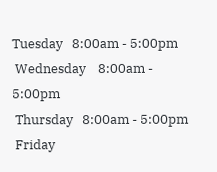Tuesday   8:00am - 5:00pm
 Wednesday    8:00am - 5:00pm
 Thursday   8:00am - 5:00pm
 Friday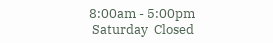8:00am - 5:00pm
 Saturday  Closed